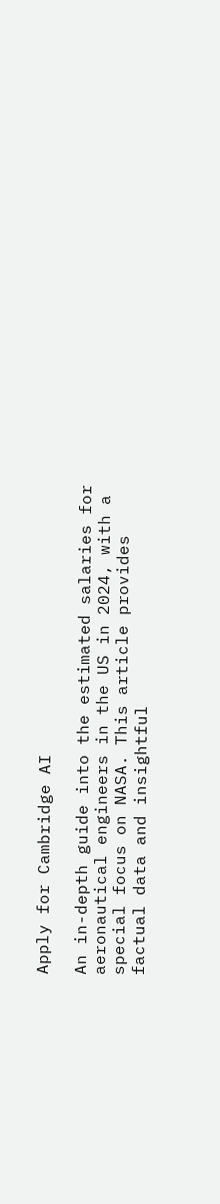Apply for Cambridge AI

An in-depth guide into the estimated salaries for aeronautical engineers in the US in 2024, with a special focus on NASA. This article provides factual data and insightful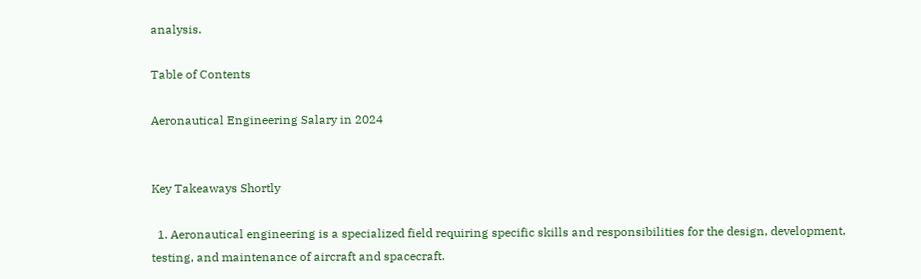analysis.

Table of Contents

Aeronautical Engineering Salary in 2024


Key Takeaways Shortly

  1. Aeronautical engineering is a specialized field requiring specific skills and responsibilities for the design, development, testing, and maintenance of aircraft and spacecraft.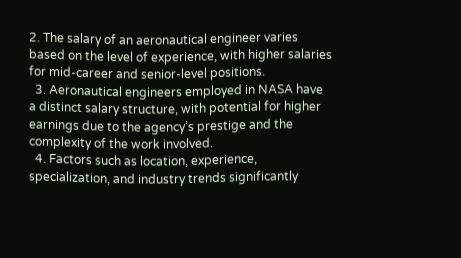2. The salary of an aeronautical engineer varies based on the level of experience, with higher salaries for mid-career and senior-level positions.
  3. Aeronautical engineers employed in NASA have a distinct salary structure, with potential for higher earnings due to the agency’s prestige and the complexity of the work involved.
  4. Factors such as location, experience, specialization, and industry trends significantly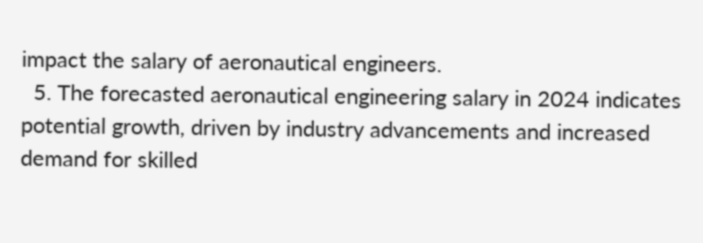impact the salary of aeronautical engineers.
  5. The forecasted aeronautical engineering salary in 2024 indicates potential growth, driven by industry advancements and increased demand for skilled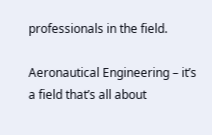professionals in the field.

Aeronautical Engineering – it’s a field that’s all about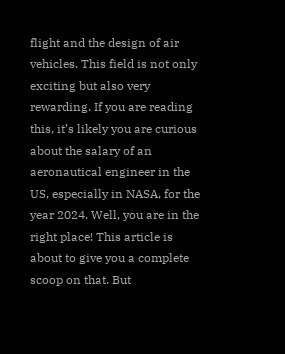flight and the design of air vehicles. This field is not only exciting but also very rewarding. If you are reading this, it’s likely you are curious about the salary of an aeronautical engineer in the US, especially in NASA, for the year 2024. Well, you are in the right place! This article is about to give you a complete scoop on that. But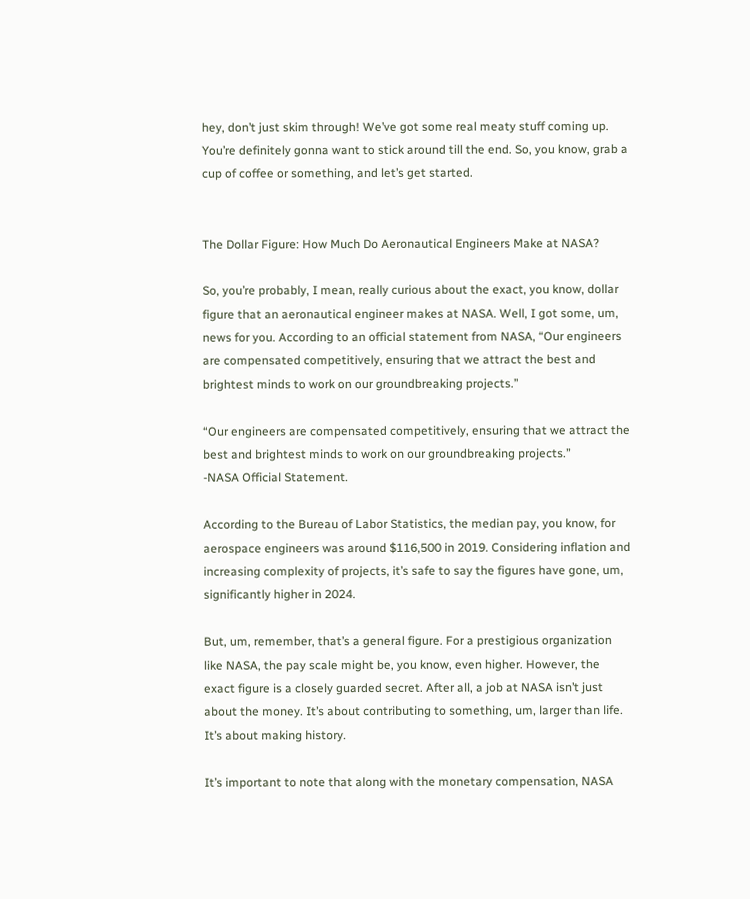hey, don’t just skim through! We’ve got some real meaty stuff coming up. You’re definitely gonna want to stick around till the end. So, you know, grab a cup of coffee or something, and let’s get started.


The Dollar Figure: How Much Do Aeronautical Engineers Make at NASA?

So, you’re probably, I mean, really curious about the exact, you know, dollar figure that an aeronautical engineer makes at NASA. Well, I got some, um, news for you. According to an official statement from NASA, “Our engineers are compensated competitively, ensuring that we attract the best and brightest minds to work on our groundbreaking projects.”

“Our engineers are compensated competitively, ensuring that we attract the best and brightest minds to work on our groundbreaking projects.”
-NASA Official Statement.

According to the Bureau of Labor Statistics, the median pay, you know, for aerospace engineers was around $116,500 in 2019. Considering inflation and increasing complexity of projects, it’s safe to say the figures have gone, um, significantly higher in 2024.

But, um, remember, that’s a general figure. For a prestigious organization like NASA, the pay scale might be, you know, even higher. However, the exact figure is a closely guarded secret. After all, a job at NASA isn’t just about the money. It’s about contributing to something, um, larger than life. It’s about making history.

It’s important to note that along with the monetary compensation, NASA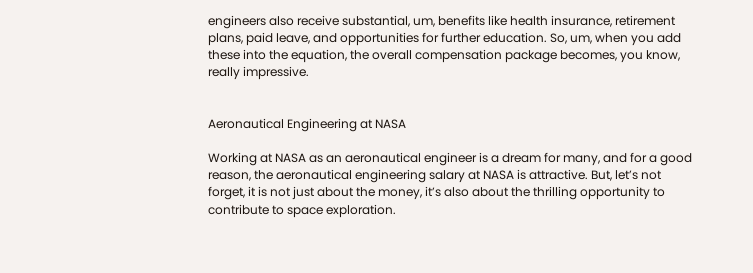engineers also receive substantial, um, benefits like health insurance, retirement plans, paid leave, and opportunities for further education. So, um, when you add these into the equation, the overall compensation package becomes, you know, really impressive.


Aeronautical Engineering at NASA

Working at NASA as an aeronautical engineer is a dream for many, and for a good reason, the aeronautical engineering salary at NASA is attractive. But, let’s not forget, it is not just about the money, it’s also about the thrilling opportunity to contribute to space exploration.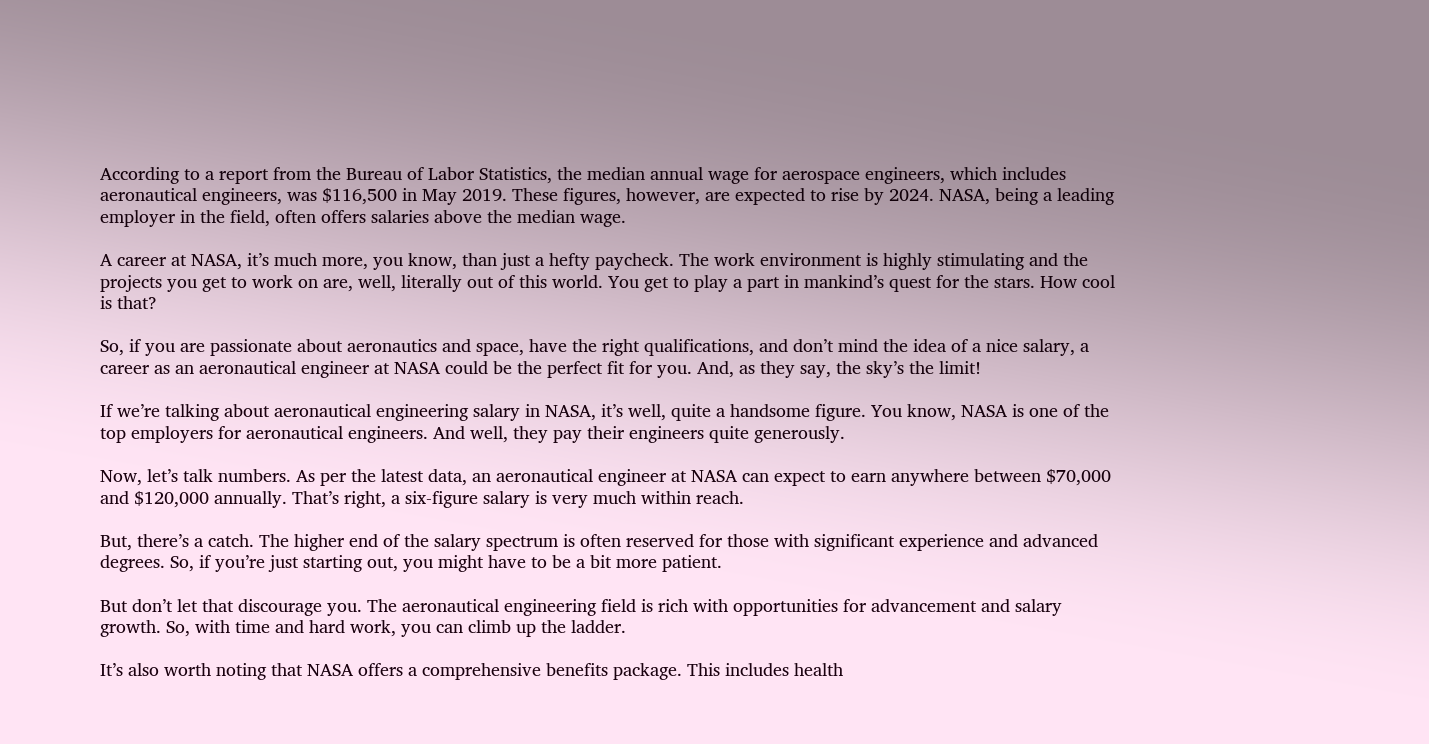According to a report from the Bureau of Labor Statistics, the median annual wage for aerospace engineers, which includes aeronautical engineers, was $116,500 in May 2019. These figures, however, are expected to rise by 2024. NASA, being a leading employer in the field, often offers salaries above the median wage.

A career at NASA, it’s much more, you know, than just a hefty paycheck. The work environment is highly stimulating and the projects you get to work on are, well, literally out of this world. You get to play a part in mankind’s quest for the stars. How cool is that?

So, if you are passionate about aeronautics and space, have the right qualifications, and don’t mind the idea of a nice salary, a career as an aeronautical engineer at NASA could be the perfect fit for you. And, as they say, the sky’s the limit!

If we’re talking about aeronautical engineering salary in NASA, it’s well, quite a handsome figure. You know, NASA is one of the top employers for aeronautical engineers. And well, they pay their engineers quite generously.

Now, let’s talk numbers. As per the latest data, an aeronautical engineer at NASA can expect to earn anywhere between $70,000 and $120,000 annually. That’s right, a six-figure salary is very much within reach.

But, there’s a catch. The higher end of the salary spectrum is often reserved for those with significant experience and advanced degrees. So, if you’re just starting out, you might have to be a bit more patient.

But don’t let that discourage you. The aeronautical engineering field is rich with opportunities for advancement and salary growth. So, with time and hard work, you can climb up the ladder.

It’s also worth noting that NASA offers a comprehensive benefits package. This includes health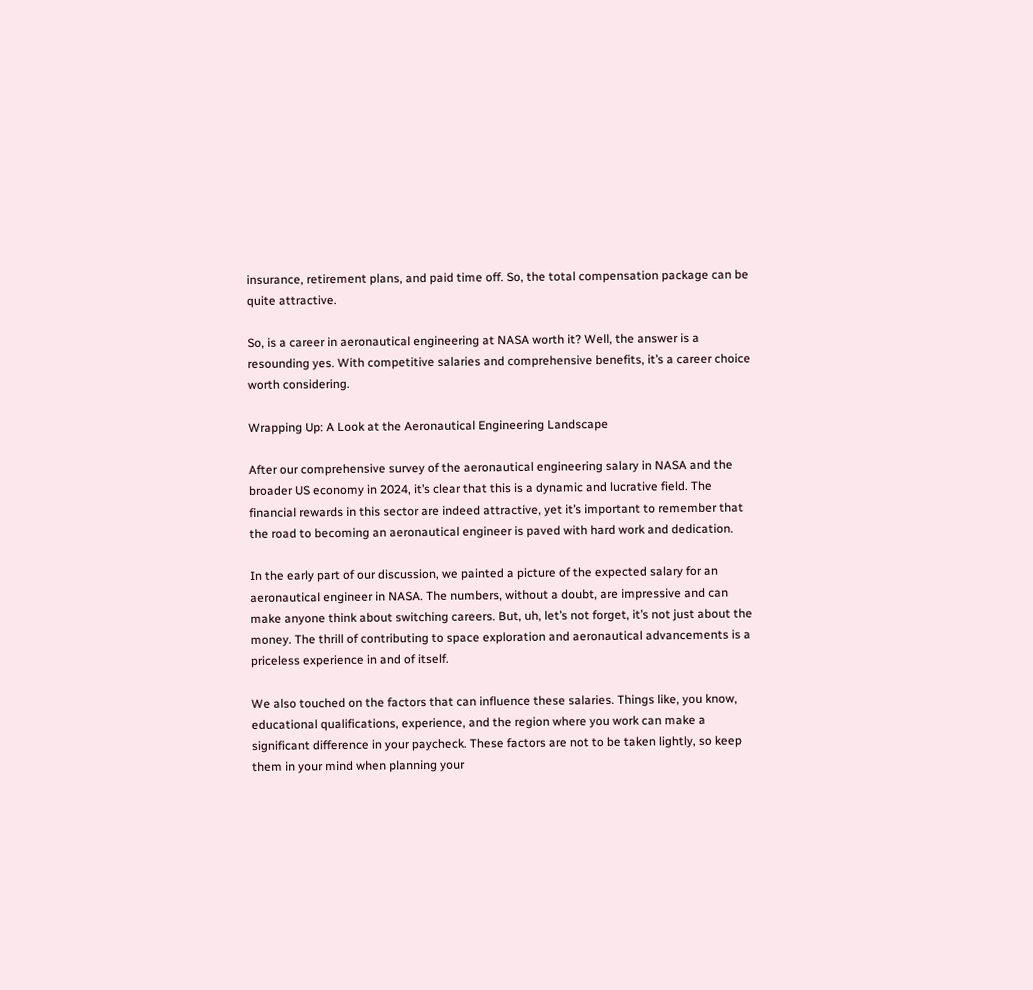insurance, retirement plans, and paid time off. So, the total compensation package can be quite attractive.

So, is a career in aeronautical engineering at NASA worth it? Well, the answer is a resounding yes. With competitive salaries and comprehensive benefits, it’s a career choice worth considering.

Wrapping Up: A Look at the Aeronautical Engineering Landscape

After our comprehensive survey of the aeronautical engineering salary in NASA and the broader US economy in 2024, it’s clear that this is a dynamic and lucrative field. The financial rewards in this sector are indeed attractive, yet it’s important to remember that the road to becoming an aeronautical engineer is paved with hard work and dedication.

In the early part of our discussion, we painted a picture of the expected salary for an aeronautical engineer in NASA. The numbers, without a doubt, are impressive and can make anyone think about switching careers. But, uh, let’s not forget, it’s not just about the money. The thrill of contributing to space exploration and aeronautical advancements is a priceless experience in and of itself.

We also touched on the factors that can influence these salaries. Things like, you know, educational qualifications, experience, and the region where you work can make a significant difference in your paycheck. These factors are not to be taken lightly, so keep them in your mind when planning your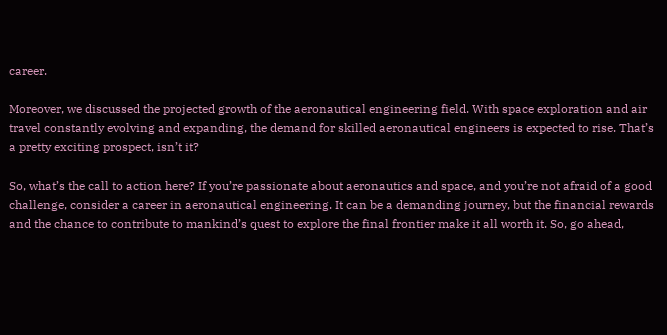career.

Moreover, we discussed the projected growth of the aeronautical engineering field. With space exploration and air travel constantly evolving and expanding, the demand for skilled aeronautical engineers is expected to rise. That’s a pretty exciting prospect, isn’t it?

So, what’s the call to action here? If you’re passionate about aeronautics and space, and you’re not afraid of a good challenge, consider a career in aeronautical engineering. It can be a demanding journey, but the financial rewards and the chance to contribute to mankind’s quest to explore the final frontier make it all worth it. So, go ahead,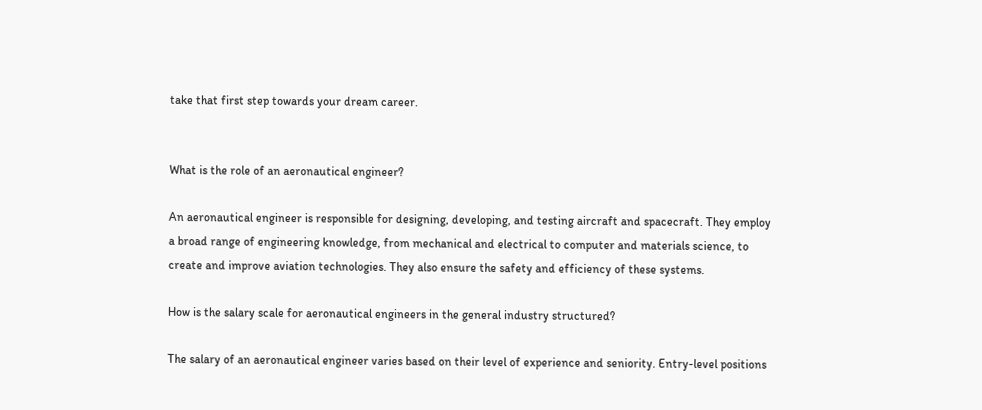take that first step towards your dream career.


What is the role of an aeronautical engineer?

An aeronautical engineer is responsible for designing, developing, and testing aircraft and spacecraft. They employ a broad range of engineering knowledge, from mechanical and electrical to computer and materials science, to create and improve aviation technologies. They also ensure the safety and efficiency of these systems.

How is the salary scale for aeronautical engineers in the general industry structured?

The salary of an aeronautical engineer varies based on their level of experience and seniority. Entry-level positions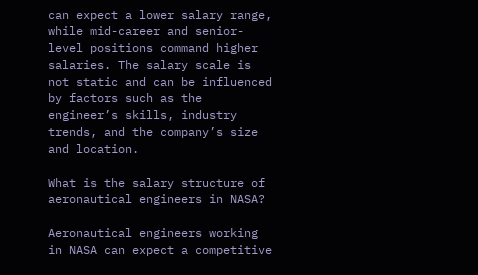can expect a lower salary range, while mid-career and senior-level positions command higher salaries. The salary scale is not static and can be influenced by factors such as the engineer’s skills, industry trends, and the company’s size and location.

What is the salary structure of aeronautical engineers in NASA?

Aeronautical engineers working in NASA can expect a competitive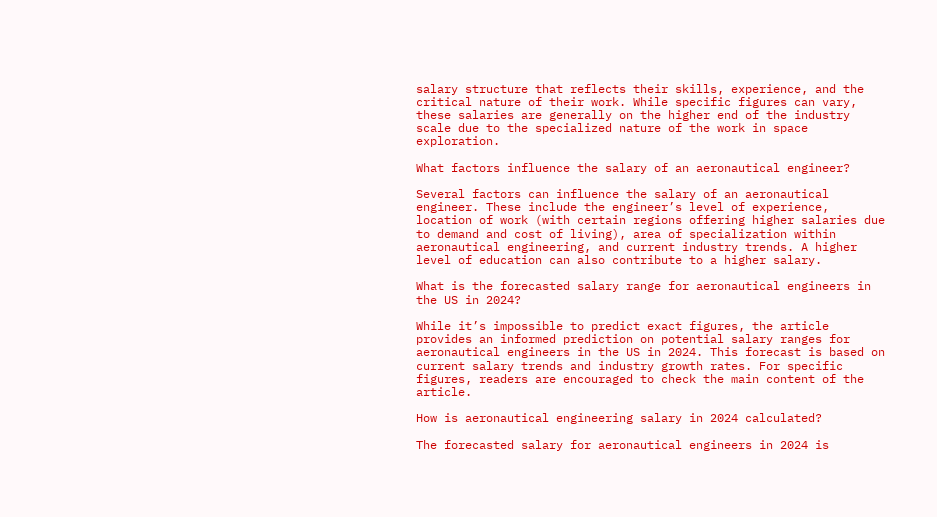salary structure that reflects their skills, experience, and the critical nature of their work. While specific figures can vary, these salaries are generally on the higher end of the industry scale due to the specialized nature of the work in space exploration.

What factors influence the salary of an aeronautical engineer?

Several factors can influence the salary of an aeronautical engineer. These include the engineer’s level of experience, location of work (with certain regions offering higher salaries due to demand and cost of living), area of specialization within aeronautical engineering, and current industry trends. A higher level of education can also contribute to a higher salary.

What is the forecasted salary range for aeronautical engineers in the US in 2024?

While it’s impossible to predict exact figures, the article provides an informed prediction on potential salary ranges for aeronautical engineers in the US in 2024. This forecast is based on current salary trends and industry growth rates. For specific figures, readers are encouraged to check the main content of the article.

How is aeronautical engineering salary in 2024 calculated?

The forecasted salary for aeronautical engineers in 2024 is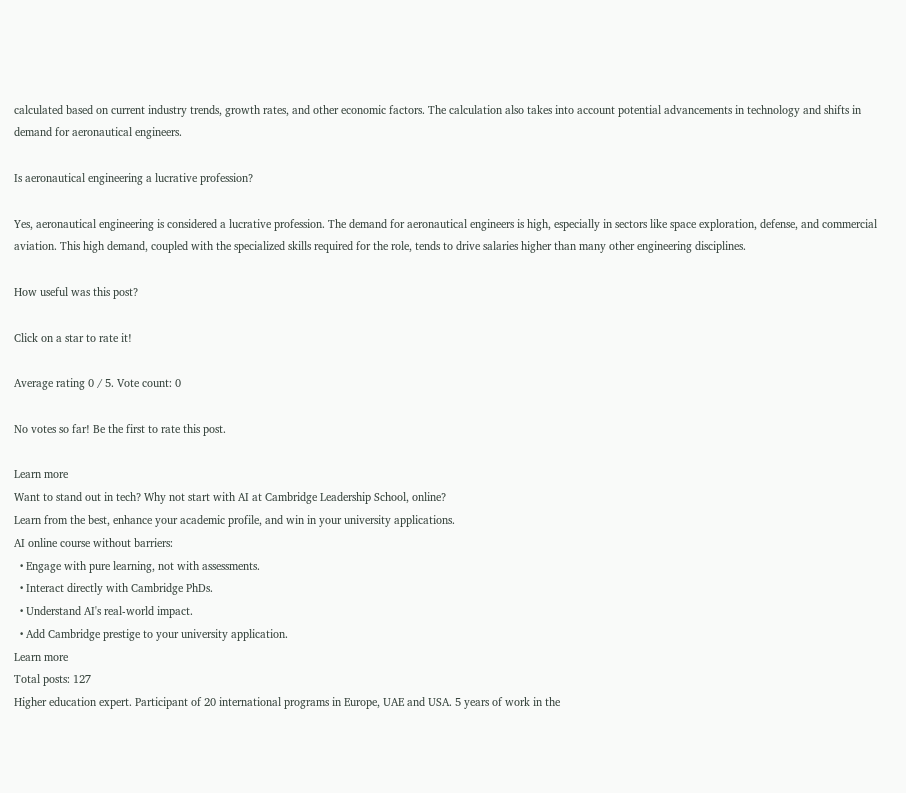calculated based on current industry trends, growth rates, and other economic factors. The calculation also takes into account potential advancements in technology and shifts in demand for aeronautical engineers.

Is aeronautical engineering a lucrative profession?

Yes, aeronautical engineering is considered a lucrative profession. The demand for aeronautical engineers is high, especially in sectors like space exploration, defense, and commercial aviation. This high demand, coupled with the specialized skills required for the role, tends to drive salaries higher than many other engineering disciplines.

How useful was this post?

Click on a star to rate it!

Average rating 0 / 5. Vote count: 0

No votes so far! Be the first to rate this post.

Learn more
Want to stand out in tech? Why not start with AI at Cambridge Leadership School, online?
Learn from the best, enhance your academic profile, and win in your university applications.
AI online course without barriers:
  • Engage with pure learning, not with assessments.
  • Interact directly with Cambridge PhDs.
  • Understand AI's real-world impact.
  • Add Cambridge prestige to your university application.
Learn more
Total posts: 127
Higher education expert. Participant of 20 international programs in Europe, UAE and USA. 5 years of work in the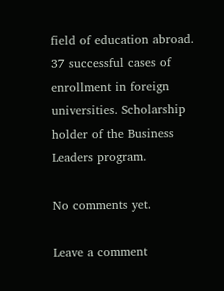field of education abroad. 37 successful cases of enrollment in foreign universities. Scholarship holder of the Business Leaders program.

No comments yet.

Leave a comment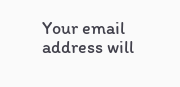Your email address will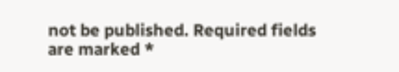not be published. Required fields are marked *